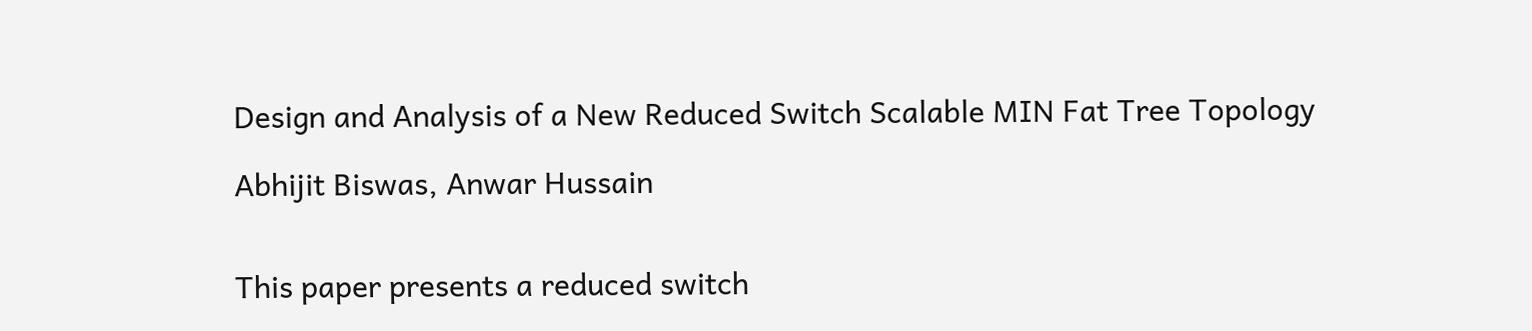Design and Analysis of a New Reduced Switch Scalable MIN Fat Tree Topology

Abhijit Biswas, Anwar Hussain


This paper presents a reduced switch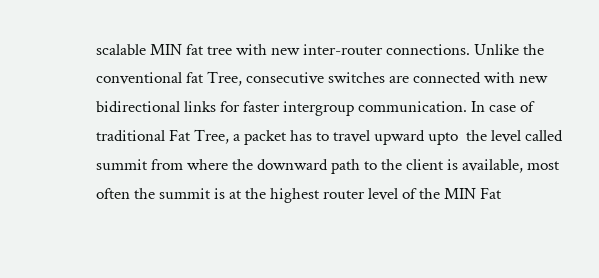scalable MIN fat tree with new inter-router connections. Unlike the conventional fat Tree, consecutive switches are connected with new bidirectional links for faster intergroup communication. In case of traditional Fat Tree, a packet has to travel upward upto  the level called summit from where the downward path to the client is available, most often the summit is at the highest router level of the MIN Fat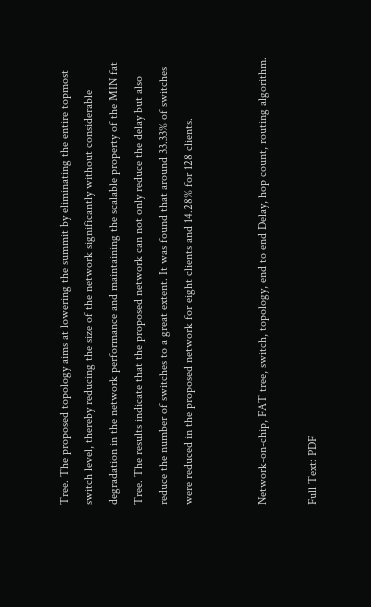Tree. The proposed topology aims at lowering the summit by eliminating the entire topmost switch level, thereby reducing the size of the network significantly without considerable degradation in the network performance and maintaining the scalable property of the MIN fat Tree. The results indicate that the proposed network can not only reduce the delay but also reduce the number of switches to a great extent. It was found that around 33.33% of switches were reduced in the proposed network for eight clients and 14.28% for 128 clients.


Network-on-chip, FAT tree, switch, topology, end to end Delay, hop count, routing algorithm.

Full Text: PDF